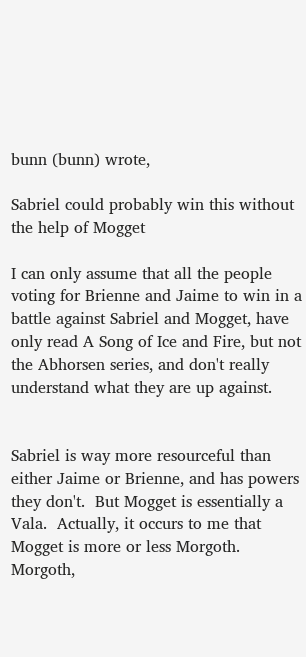bunn (bunn) wrote,

Sabriel could probably win this without the help of Mogget

I can only assume that all the people voting for Brienne and Jaime to win in a battle against Sabriel and Mogget, have only read A Song of Ice and Fire, but not the Abhorsen series, and don't really understand what they are up against.


Sabriel is way more resourceful than either Jaime or Brienne, and has powers they don't.  But Mogget is essentially a Vala.  Actually, it occurs to me that Mogget is more or less Morgoth.  Morgoth,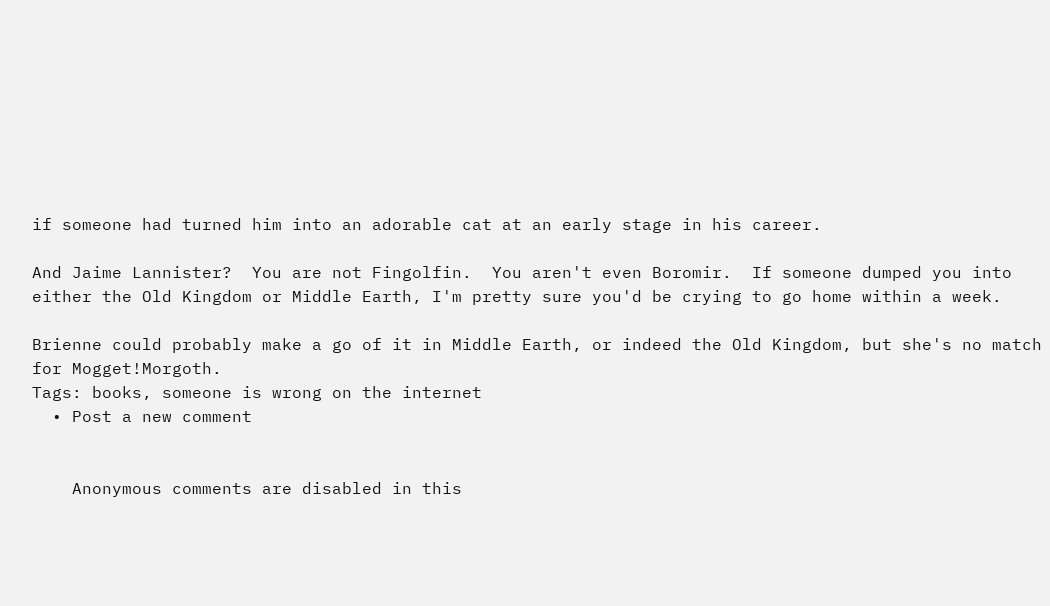if someone had turned him into an adorable cat at an early stage in his career.

And Jaime Lannister?  You are not Fingolfin.  You aren't even Boromir.  If someone dumped you into either the Old Kingdom or Middle Earth, I'm pretty sure you'd be crying to go home within a week.

Brienne could probably make a go of it in Middle Earth, or indeed the Old Kingdom, but she's no match for Mogget!Morgoth.
Tags: books, someone is wrong on the internet
  • Post a new comment


    Anonymous comments are disabled in this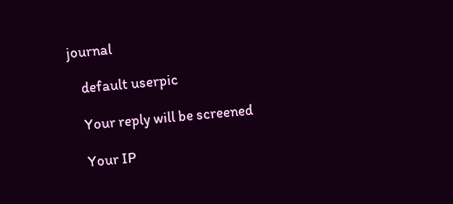journal

    default userpic

    Your reply will be screened

    Your IP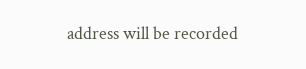address will be recorded